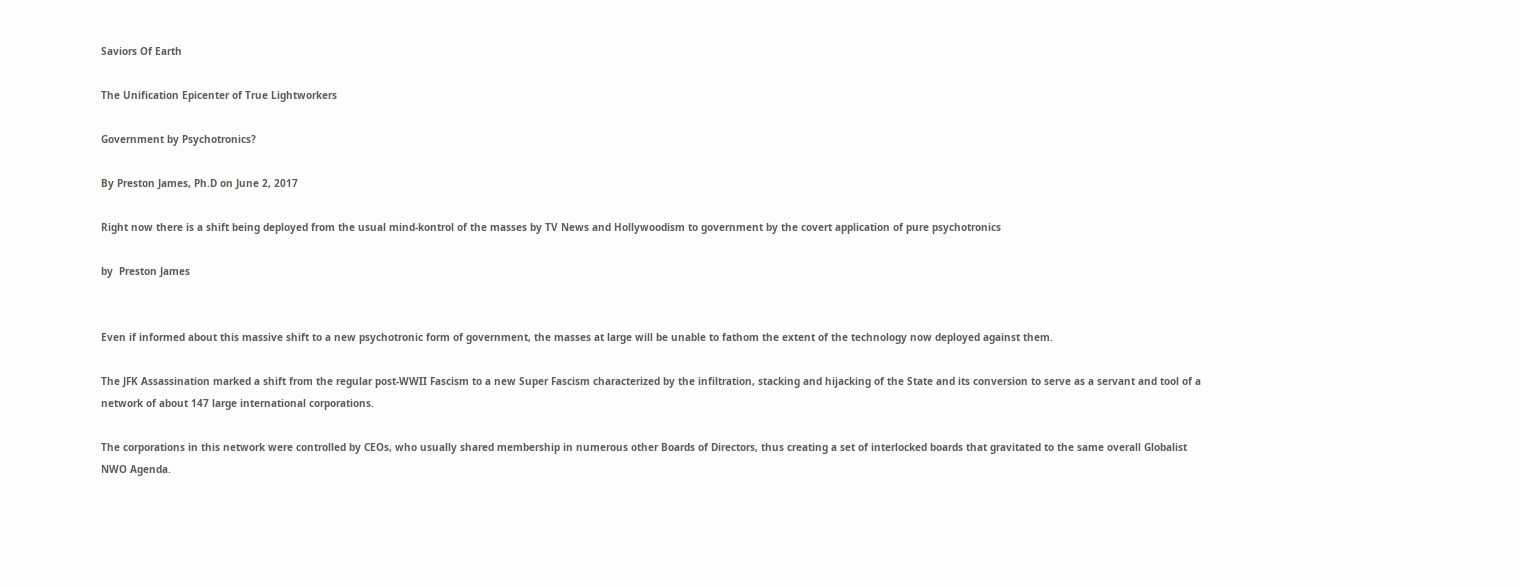Saviors Of Earth

The Unification Epicenter of True Lightworkers

Government by Psychotronics?

By Preston James, Ph.D on June 2, 2017

Right now there is a shift being deployed from the usual mind-kontrol of the masses by TV News and Hollywoodism to government by the covert application of pure psychotronics

by  Preston James


Even if informed about this massive shift to a new psychotronic form of government, the masses at large will be unable to fathom the extent of the technology now deployed against them.

The JFK Assassination marked a shift from the regular post-WWII Fascism to a new Super Fascism characterized by the infiltration, stacking and hijacking of the State and its conversion to serve as a servant and tool of a network of about 147 large international corporations.

The corporations in this network were controlled by CEOs, who usually shared membership in numerous other Boards of Directors, thus creating a set of interlocked boards that gravitated to the same overall Globalist NWO Agenda.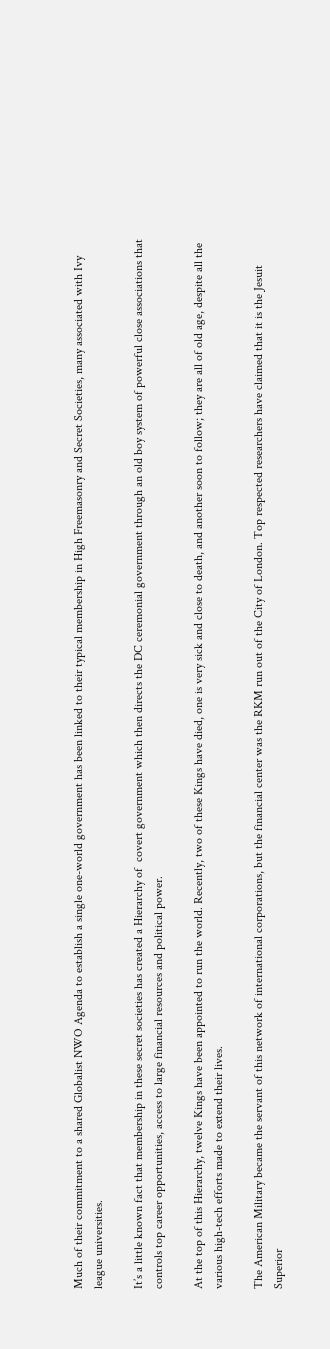Much of their commitment to a shared Globalist NWO Agenda to establish a single one-world government has been linked to their typical membership in High Freemasonry and Secret Societies, many associated with Ivy league universities.

It’s a little known fact that membership in these secret societies has created a Hierarchy of  covert government which then directs the DC ceremonial government through an old boy system of powerful close associations that controls top career opportunities, access to large financial resources and political power.

At the top of this Hierarchy, twelve Kings have been appointed to run the world. Recently, two of these Kings have died, one is very sick and close to death, and another soon to follow; they are all of old age, despite all the various high-tech efforts made to extend their lives.

The American Military became the servant of this network of international corporations, but the financial center was the RKM run out of the City of London. Top respected researchers have claimed that it is the Jesuit Superior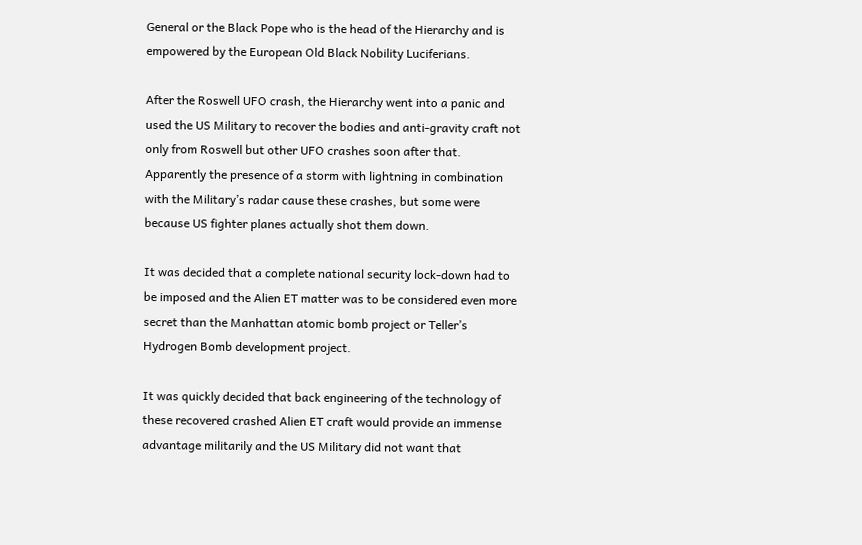General or the Black Pope who is the head of the Hierarchy and is empowered by the European Old Black Nobility Luciferians.

After the Roswell UFO crash, the Hierarchy went into a panic and used the US Military to recover the bodies and anti-gravity craft not only from Roswell but other UFO crashes soon after that. Apparently the presence of a storm with lightning in combination with the Military’s radar cause these crashes, but some were because US fighter planes actually shot them down.

It was decided that a complete national security lock-down had to be imposed and the Alien ET matter was to be considered even more secret than the Manhattan atomic bomb project or Teller’s Hydrogen Bomb development project.

It was quickly decided that back engineering of the technology of these recovered crashed Alien ET craft would provide an immense advantage militarily and the US Military did not want that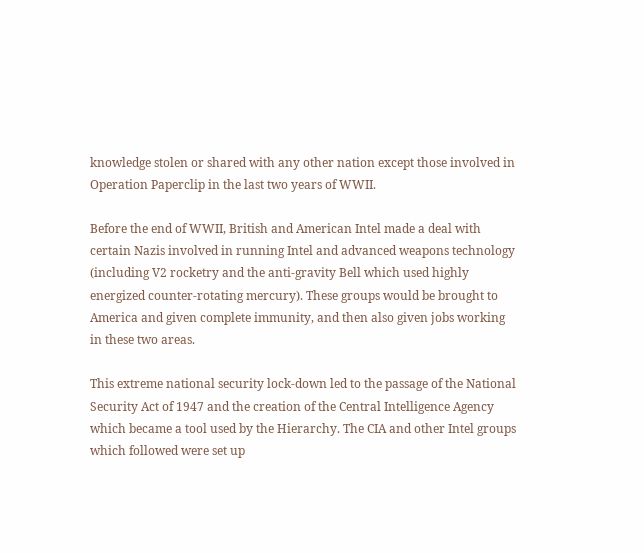knowledge stolen or shared with any other nation except those involved in Operation Paperclip in the last two years of WWII.

Before the end of WWII, British and American Intel made a deal with certain Nazis involved in running Intel and advanced weapons technology (including V2 rocketry and the anti-gravity Bell which used highly energized counter-rotating mercury). These groups would be brought to America and given complete immunity, and then also given jobs working in these two areas.

This extreme national security lock-down led to the passage of the National Security Act of 1947 and the creation of the Central Intelligence Agency which became a tool used by the Hierarchy. The CIA and other Intel groups which followed were set up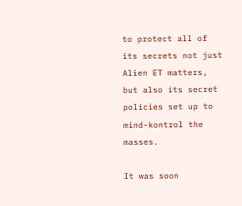to protect all of its secrets not just Alien ET matters, but also its secret policies set up to mind-kontrol the masses.

It was soon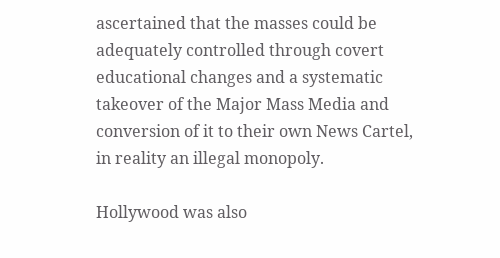ascertained that the masses could be adequately controlled through covert educational changes and a systematic takeover of the Major Mass Media and conversion of it to their own News Cartel, in reality an illegal monopoly.

Hollywood was also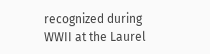recognized during WWII at the Laurel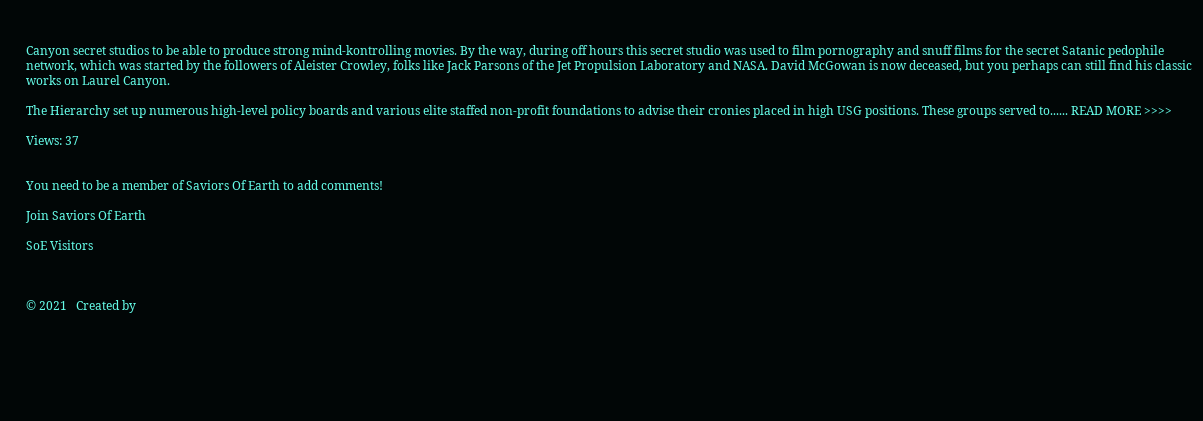Canyon secret studios to be able to produce strong mind-kontrolling movies. By the way, during off hours this secret studio was used to film pornography and snuff films for the secret Satanic pedophile network, which was started by the followers of Aleister Crowley, folks like Jack Parsons of the Jet Propulsion Laboratory and NASA. David McGowan is now deceased, but you perhaps can still find his classic works on Laurel Canyon.

The Hierarchy set up numerous high-level policy boards and various elite staffed non-profit foundations to advise their cronies placed in high USG positions. These groups served to...... READ MORE >>>>

Views: 37


You need to be a member of Saviors Of Earth to add comments!

Join Saviors Of Earth

SoE Visitors



© 2021   Created by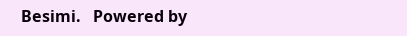Besimi.   Powered by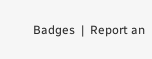Badges  |  Report an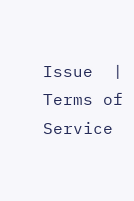Issue  |  Terms of Service